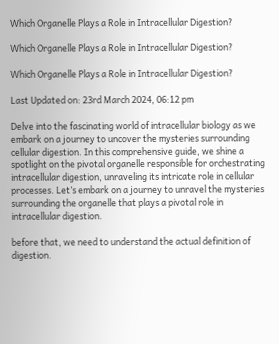Which Organelle Plays a Role in Intracellular Digestion?

Which Organelle Plays a Role in Intracellular Digestion?

Which Organelle Plays a Role in Intracellular Digestion?

Last Updated on: 23rd March 2024, 06:12 pm

Delve into the fascinating world of intracellular biology as we embark on a journey to uncover the mysteries surrounding cellular digestion. In this comprehensive guide, we shine a spotlight on the pivotal organelle responsible for orchestrating intracellular digestion, unraveling its intricate role in cellular processes. Let’s embark on a journey to unravel the mysteries surrounding the organelle that plays a pivotal role in intracellular digestion.

before that, we need to understand the actual definition of digestion.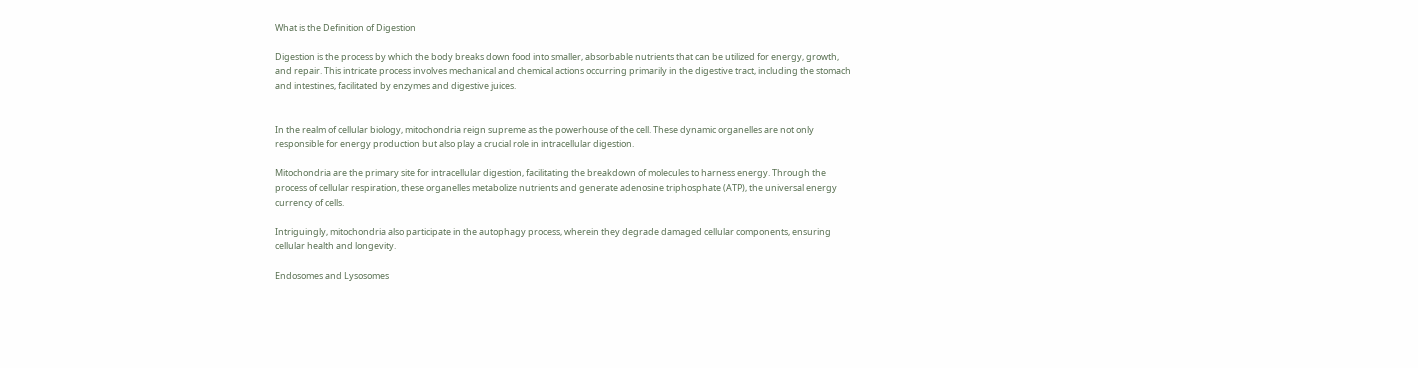What is the Definition of Digestion

Digestion is the process by which the body breaks down food into smaller, absorbable nutrients that can be utilized for energy, growth, and repair. This intricate process involves mechanical and chemical actions occurring primarily in the digestive tract, including the stomach and intestines, facilitated by enzymes and digestive juices.


In the realm of cellular biology, mitochondria reign supreme as the powerhouse of the cell. These dynamic organelles are not only responsible for energy production but also play a crucial role in intracellular digestion.

Mitochondria are the primary site for intracellular digestion, facilitating the breakdown of molecules to harness energy. Through the process of cellular respiration, these organelles metabolize nutrients and generate adenosine triphosphate (ATP), the universal energy currency of cells.

Intriguingly, mitochondria also participate in the autophagy process, wherein they degrade damaged cellular components, ensuring cellular health and longevity.

Endosomes and Lysosomes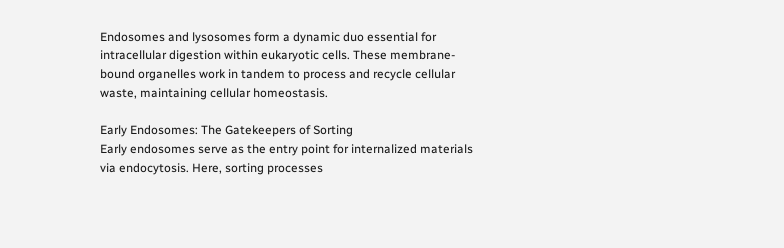Endosomes and lysosomes form a dynamic duo essential for intracellular digestion within eukaryotic cells. These membrane-bound organelles work in tandem to process and recycle cellular waste, maintaining cellular homeostasis.

Early Endosomes: The Gatekeepers of Sorting
Early endosomes serve as the entry point for internalized materials via endocytosis. Here, sorting processes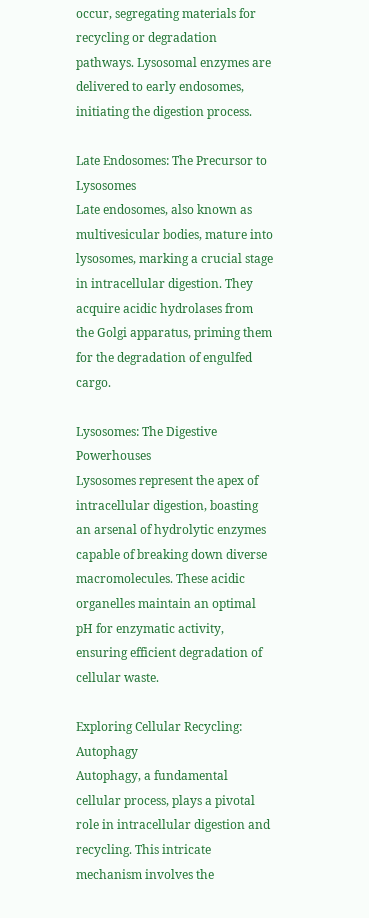occur, segregating materials for recycling or degradation pathways. Lysosomal enzymes are delivered to early endosomes, initiating the digestion process.

Late Endosomes: The Precursor to Lysosomes
Late endosomes, also known as multivesicular bodies, mature into lysosomes, marking a crucial stage in intracellular digestion. They acquire acidic hydrolases from the Golgi apparatus, priming them for the degradation of engulfed cargo.

Lysosomes: The Digestive Powerhouses
Lysosomes represent the apex of intracellular digestion, boasting an arsenal of hydrolytic enzymes capable of breaking down diverse macromolecules. These acidic organelles maintain an optimal pH for enzymatic activity, ensuring efficient degradation of cellular waste.

Exploring Cellular Recycling: Autophagy
Autophagy, a fundamental cellular process, plays a pivotal role in intracellular digestion and recycling. This intricate mechanism involves the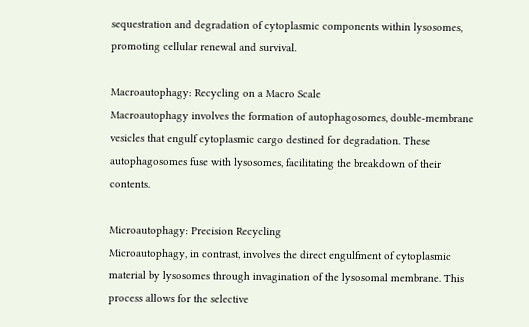sequestration and degradation of cytoplasmic components within lysosomes, promoting cellular renewal and survival.

Macroautophagy: Recycling on a Macro Scale
Macroautophagy involves the formation of autophagosomes, double-membrane vesicles that engulf cytoplasmic cargo destined for degradation. These autophagosomes fuse with lysosomes, facilitating the breakdown of their contents.

Microautophagy: Precision Recycling
Microautophagy, in contrast, involves the direct engulfment of cytoplasmic material by lysosomes through invagination of the lysosomal membrane. This process allows for the selective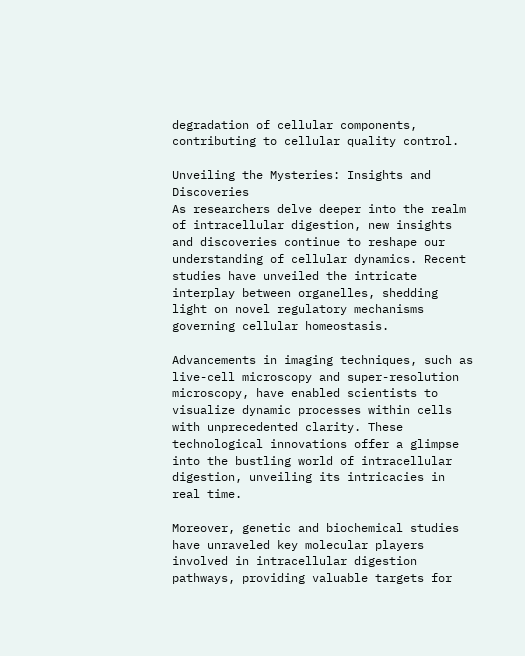degradation of cellular components, contributing to cellular quality control.

Unveiling the Mysteries: Insights and Discoveries
As researchers delve deeper into the realm of intracellular digestion, new insights and discoveries continue to reshape our understanding of cellular dynamics. Recent studies have unveiled the intricate interplay between organelles, shedding light on novel regulatory mechanisms governing cellular homeostasis.

Advancements in imaging techniques, such as live-cell microscopy and super-resolution microscopy, have enabled scientists to visualize dynamic processes within cells with unprecedented clarity. These technological innovations offer a glimpse into the bustling world of intracellular digestion, unveiling its intricacies in real time.

Moreover, genetic and biochemical studies have unraveled key molecular players involved in intracellular digestion pathways, providing valuable targets for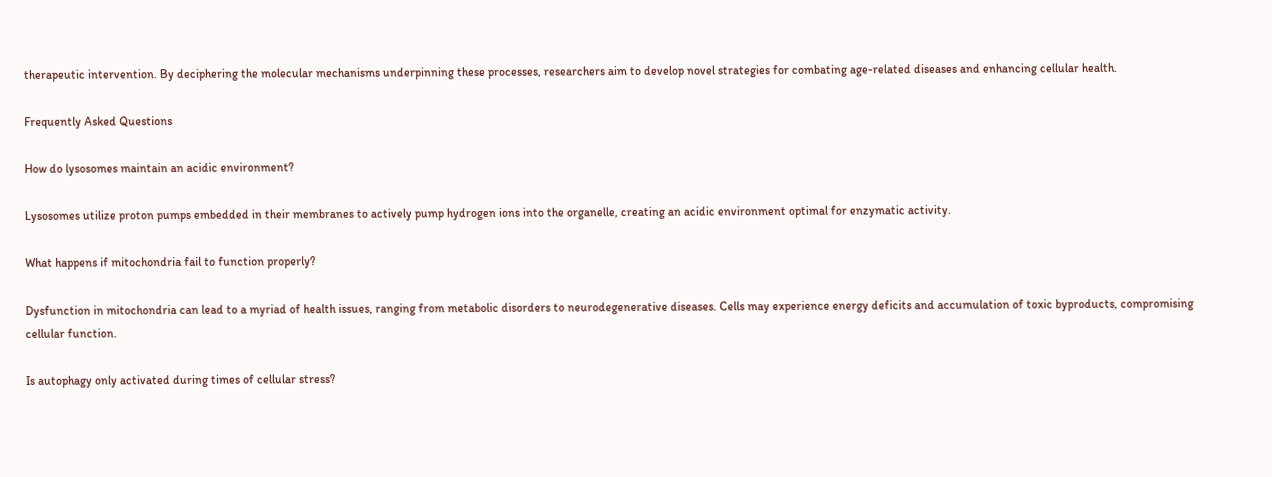therapeutic intervention. By deciphering the molecular mechanisms underpinning these processes, researchers aim to develop novel strategies for combating age-related diseases and enhancing cellular health.

Frequently Asked Questions

How do lysosomes maintain an acidic environment?

Lysosomes utilize proton pumps embedded in their membranes to actively pump hydrogen ions into the organelle, creating an acidic environment optimal for enzymatic activity.

What happens if mitochondria fail to function properly?

Dysfunction in mitochondria can lead to a myriad of health issues, ranging from metabolic disorders to neurodegenerative diseases. Cells may experience energy deficits and accumulation of toxic byproducts, compromising cellular function.

Is autophagy only activated during times of cellular stress?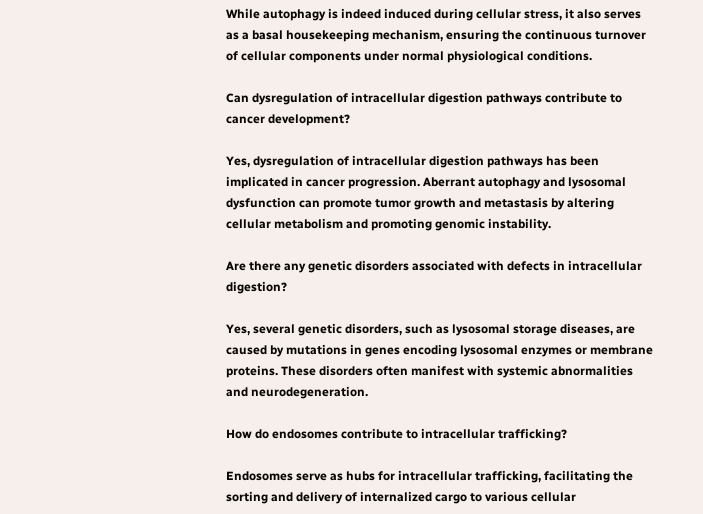While autophagy is indeed induced during cellular stress, it also serves as a basal housekeeping mechanism, ensuring the continuous turnover of cellular components under normal physiological conditions.

Can dysregulation of intracellular digestion pathways contribute to cancer development?

Yes, dysregulation of intracellular digestion pathways has been implicated in cancer progression. Aberrant autophagy and lysosomal dysfunction can promote tumor growth and metastasis by altering cellular metabolism and promoting genomic instability.

Are there any genetic disorders associated with defects in intracellular digestion?

Yes, several genetic disorders, such as lysosomal storage diseases, are caused by mutations in genes encoding lysosomal enzymes or membrane proteins. These disorders often manifest with systemic abnormalities and neurodegeneration.

How do endosomes contribute to intracellular trafficking?

Endosomes serve as hubs for intracellular trafficking, facilitating the sorting and delivery of internalized cargo to various cellular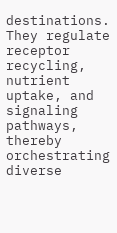destinations. They regulate receptor recycling, nutrient uptake, and signaling pathways, thereby orchestrating diverse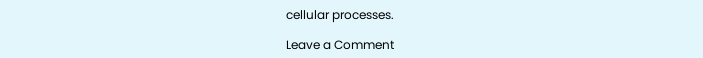cellular processes.

Leave a Comment